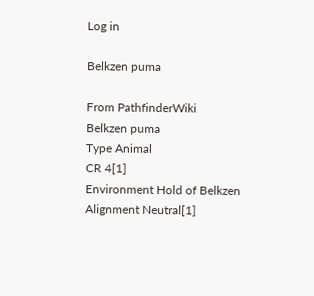Log in

Belkzen puma

From PathfinderWiki
Belkzen puma
Type Animal
CR 4[1]
Environment Hold of Belkzen
Alignment Neutral[1]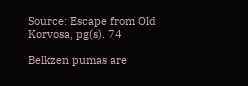Source: Escape from Old Korvosa, pg(s). 74

Belkzen pumas are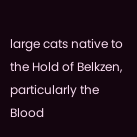large cats native to the Hold of Belkzen, particularly the Blood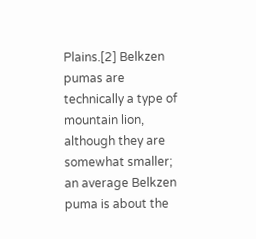Plains.[2] Belkzen pumas are technically a type of mountain lion, although they are somewhat smaller; an average Belkzen puma is about the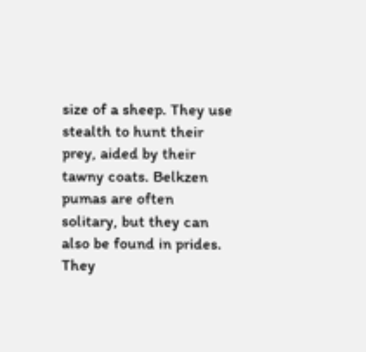size of a sheep. They use stealth to hunt their prey, aided by their tawny coats. Belkzen pumas are often solitary, but they can also be found in prides. They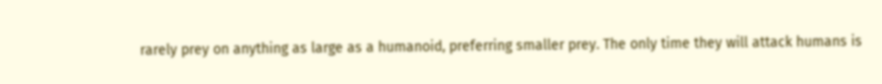rarely prey on anything as large as a humanoid, preferring smaller prey. The only time they will attack humans is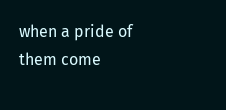when a pride of them come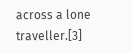across a lone traveller.[3]